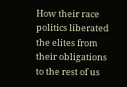How their race politics liberated the elites from their obligations to the rest of us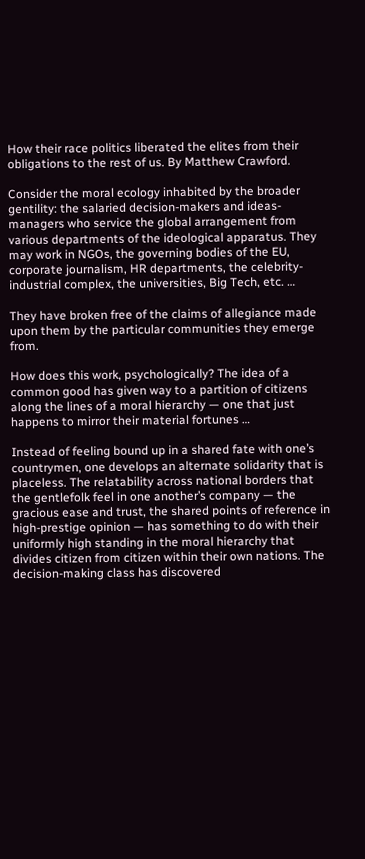How their race politics liberated the elites from their obligations to the rest of us. By Matthew Crawford.

Consider the moral ecology inhabited by the broader gentility: the salaried decision-makers and ideas-managers who service the global arrangement from various departments of the ideological apparatus. They may work in NGOs, the governing bodies of the EU, corporate journalism, HR departments, the celebrity-industrial complex, the universities, Big Tech, etc. …

They have broken free of the claims of allegiance made upon them by the particular communities they emerge from.

How does this work, psychologically? The idea of a common good has given way to a partition of citizens along the lines of a moral hierarchy — one that just happens to mirror their material fortunes …

Instead of feeling bound up in a shared fate with one’s countrymen, one develops an alternate solidarity that is placeless. The relatability across national borders that the gentlefolk feel in one another’s company — the gracious ease and trust, the shared points of reference in high-prestige opinion — has something to do with their uniformly high standing in the moral hierarchy that divides citizen from citizen within their own nations. The decision-making class has discovered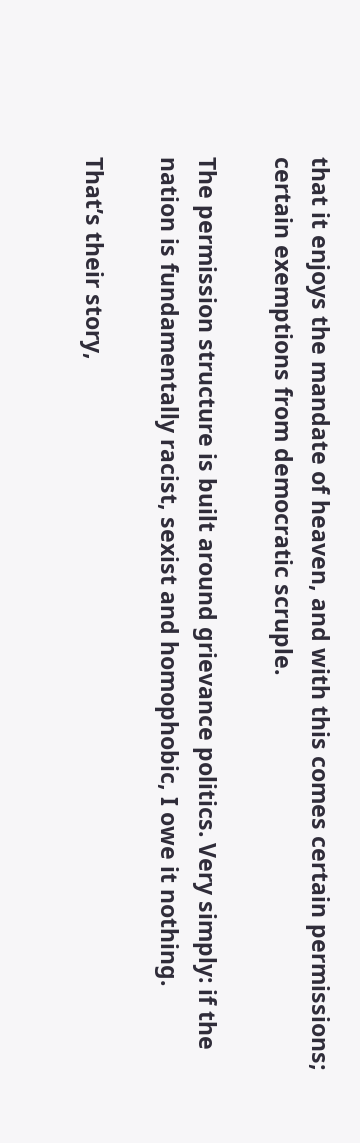that it enjoys the mandate of heaven, and with this comes certain permissions; certain exemptions from democratic scruple.

The permission structure is built around grievance politics. Very simply: if the nation is fundamentally racist, sexist and homophobic, I owe it nothing.

That’s their story,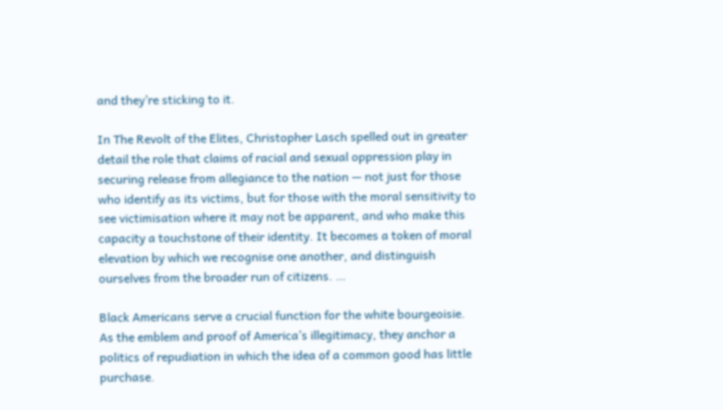and they’re sticking to it.

In The Revolt of the Elites, Christopher Lasch spelled out in greater detail the role that claims of racial and sexual oppression play in securing release from allegiance to the nation — not just for those who identify as its victims, but for those with the moral sensitivity to see victimisation where it may not be apparent, and who make this capacity a touchstone of their identity. It becomes a token of moral elevation by which we recognise one another, and distinguish ourselves from the broader run of citizens. …

Black Americans serve a crucial function for the white bourgeoisie. As the emblem and proof of America’s illegitimacy, they anchor a politics of repudiation in which the idea of a common good has little purchase.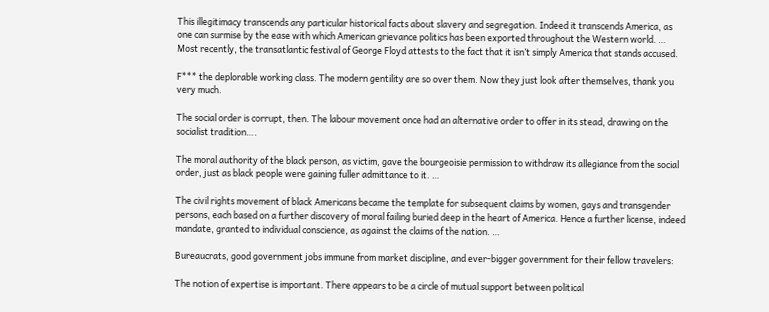This illegitimacy transcends any particular historical facts about slavery and segregation. Indeed it transcends America, as one can surmise by the ease with which American grievance politics has been exported throughout the Western world. … Most recently, the transatlantic festival of George Floyd attests to the fact that it isn’t simply America that stands accused.

F*** the deplorable working class. The modern gentility are so over them. Now they just look after themselves, thank you very much.

The social order is corrupt, then. The labour movement once had an alternative order to offer in its stead, drawing on the socialist tradition….

The moral authority of the black person, as victim, gave the bourgeoisie permission to withdraw its allegiance from the social order, just as black people were gaining fuller admittance to it. …

The civil rights movement of black Americans became the template for subsequent claims by women, gays and transgender persons, each based on a further discovery of moral failing buried deep in the heart of America. Hence a further license, indeed mandate, granted to individual conscience, as against the claims of the nation. …

Bureaucrats, good government jobs immune from market discipline, and ever-bigger government for their fellow travelers:

The notion of expertise is important. There appears to be a circle of mutual support between political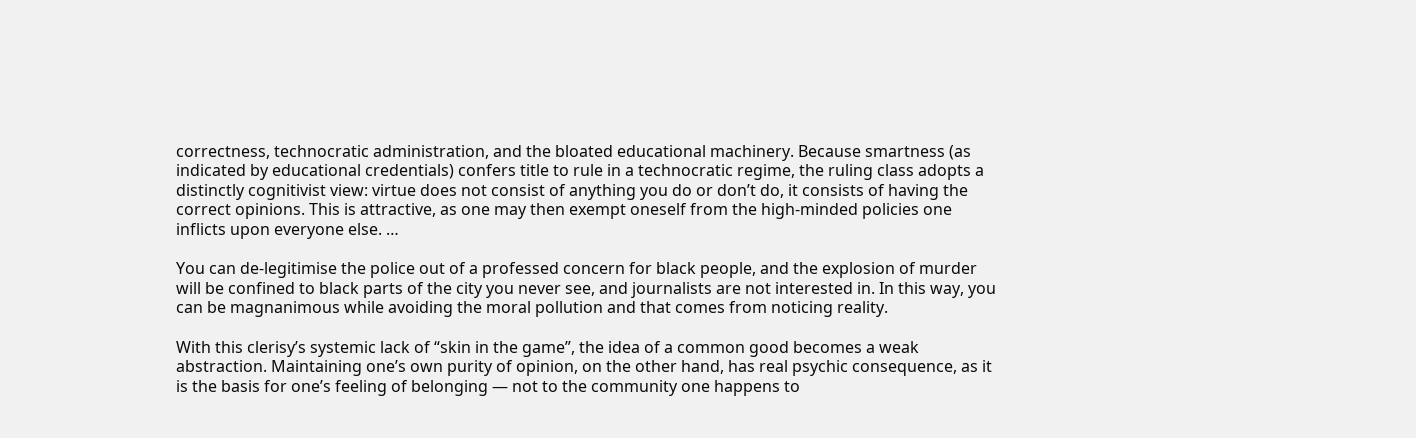correctness, technocratic administration, and the bloated educational machinery. Because smartness (as indicated by educational credentials) confers title to rule in a technocratic regime, the ruling class adopts a distinctly cognitivist view: virtue does not consist of anything you do or don’t do, it consists of having the correct opinions. This is attractive, as one may then exempt oneself from the high-minded policies one inflicts upon everyone else. …

You can de-legitimise the police out of a professed concern for black people, and the explosion of murder will be confined to black parts of the city you never see, and journalists are not interested in. In this way, you can be magnanimous while avoiding the moral pollution and that comes from noticing reality.

With this clerisy’s systemic lack of “skin in the game”, the idea of a common good becomes a weak abstraction. Maintaining one’s own purity of opinion, on the other hand, has real psychic consequence, as it is the basis for one’s feeling of belonging — not to the community one happens to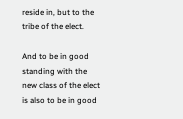reside in, but to the tribe of the elect.

And to be in good standing with the new class of the elect is also to be in good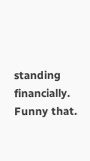standing financially. Funny that.